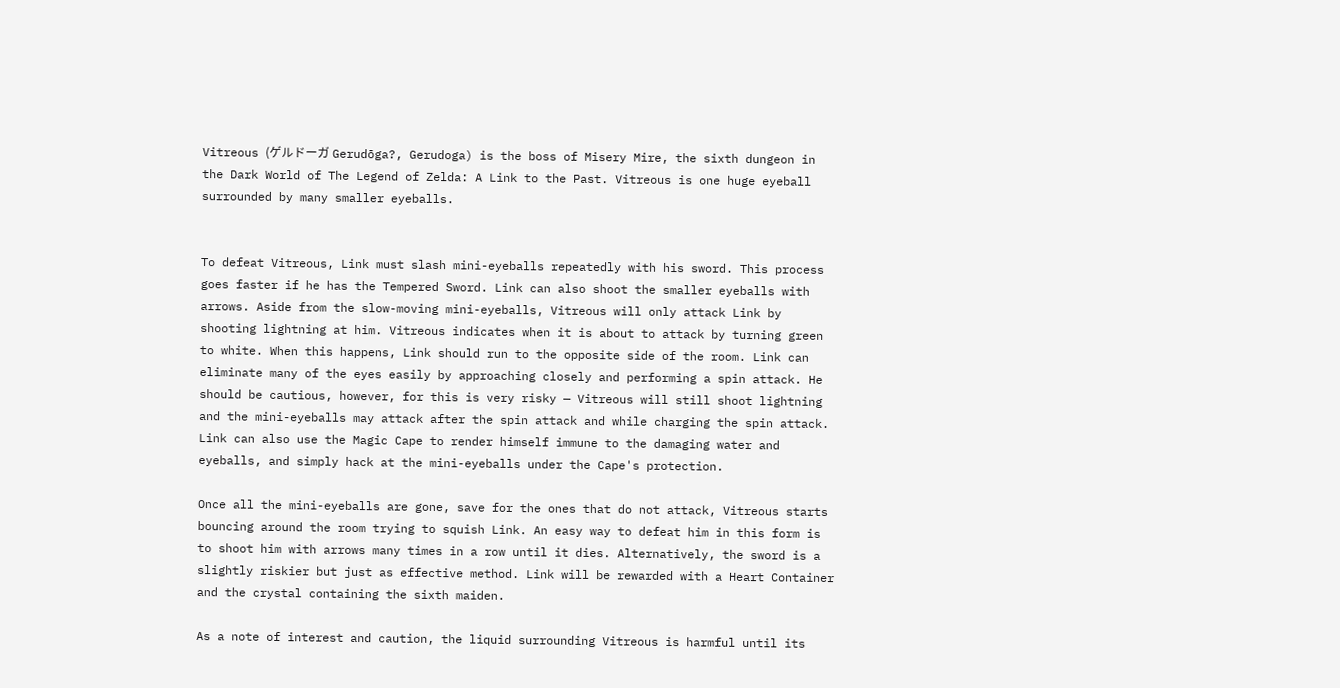Vitreous (ゲルドーガ Gerudōga?, Gerudoga) is the boss of Misery Mire, the sixth dungeon in the Dark World of The Legend of Zelda: A Link to the Past. Vitreous is one huge eyeball surrounded by many smaller eyeballs.


To defeat Vitreous, Link must slash mini-eyeballs repeatedly with his sword. This process goes faster if he has the Tempered Sword. Link can also shoot the smaller eyeballs with arrows. Aside from the slow-moving mini-eyeballs, Vitreous will only attack Link by shooting lightning at him. Vitreous indicates when it is about to attack by turning green to white. When this happens, Link should run to the opposite side of the room. Link can eliminate many of the eyes easily by approaching closely and performing a spin attack. He should be cautious, however, for this is very risky — Vitreous will still shoot lightning and the mini-eyeballs may attack after the spin attack and while charging the spin attack. Link can also use the Magic Cape to render himself immune to the damaging water and eyeballs, and simply hack at the mini-eyeballs under the Cape's protection.

Once all the mini-eyeballs are gone, save for the ones that do not attack, Vitreous starts bouncing around the room trying to squish Link. An easy way to defeat him in this form is to shoot him with arrows many times in a row until it dies. Alternatively, the sword is a slightly riskier but just as effective method. Link will be rewarded with a Heart Container and the crystal containing the sixth maiden.

As a note of interest and caution, the liquid surrounding Vitreous is harmful until its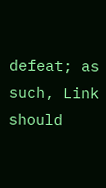defeat; as such, Link should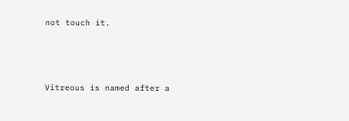not touch it.




Vitreous is named after a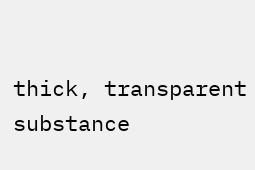thick, transparent substance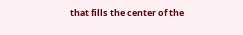that fills the center of the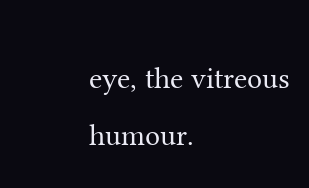eye, the vitreous humour.